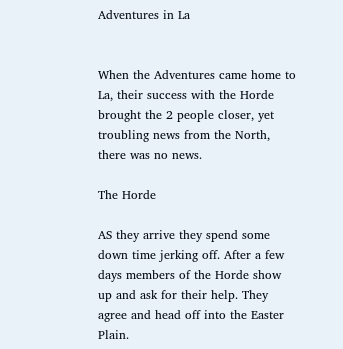Adventures in La


When the Adventures came home to La, their success with the Horde brought the 2 people closer, yet troubling news from the North, there was no news.

The Horde

AS they arrive they spend some down time jerking off. After a few days members of the Horde show up and ask for their help. They agree and head off into the Easter Plain.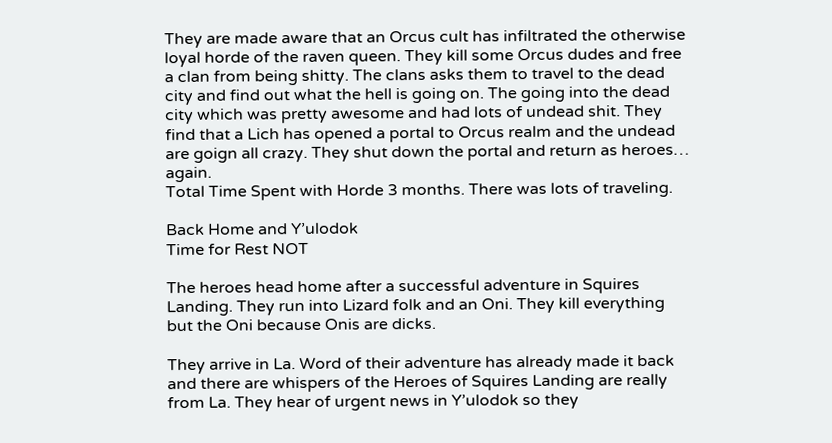They are made aware that an Orcus cult has infiltrated the otherwise loyal horde of the raven queen. They kill some Orcus dudes and free a clan from being shitty. The clans asks them to travel to the dead city and find out what the hell is going on. The going into the dead city which was pretty awesome and had lots of undead shit. They find that a Lich has opened a portal to Orcus realm and the undead are goign all crazy. They shut down the portal and return as heroes… again.
Total Time Spent with Horde 3 months. There was lots of traveling.

Back Home and Y’ulodok
Time for Rest NOT

The heroes head home after a successful adventure in Squires Landing. They run into Lizard folk and an Oni. They kill everything but the Oni because Onis are dicks.

They arrive in La. Word of their adventure has already made it back and there are whispers of the Heroes of Squires Landing are really from La. They hear of urgent news in Y’ulodok so they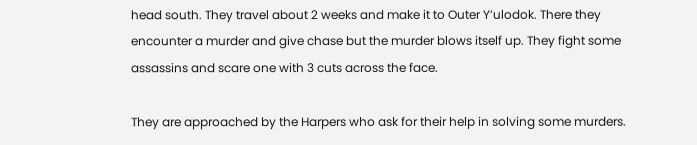head south. They travel about 2 weeks and make it to Outer Y’ulodok. There they encounter a murder and give chase but the murder blows itself up. They fight some assassins and scare one with 3 cuts across the face.

They are approached by the Harpers who ask for their help in solving some murders.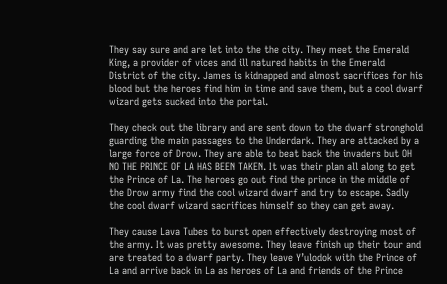They say sure and are let into the the city. They meet the Emerald King, a provider of vices and ill natured habits in the Emerald District of the city. James is kidnapped and almost sacrifices for his blood but the heroes find him in time and save them, but a cool dwarf wizard gets sucked into the portal.

They check out the library and are sent down to the dwarf stronghold guarding the main passages to the Underdark. They are attacked by a large force of Drow. They are able to beat back the invaders but OH NO THE PRINCE OF LA HAS BEEN TAKEN. It was their plan all along to get the Prince of La. The heroes go out find the prince in the middle of the Drow army find the cool wizard dwarf and try to escape. Sadly the cool dwarf wizard sacrifices himself so they can get away.

They cause Lava Tubes to burst open effectively destroying most of the army. It was pretty awesome. They leave finish up their tour and are treated to a dwarf party. They leave Y’ulodok with the Prince of La and arrive back in La as heroes of La and friends of the Prince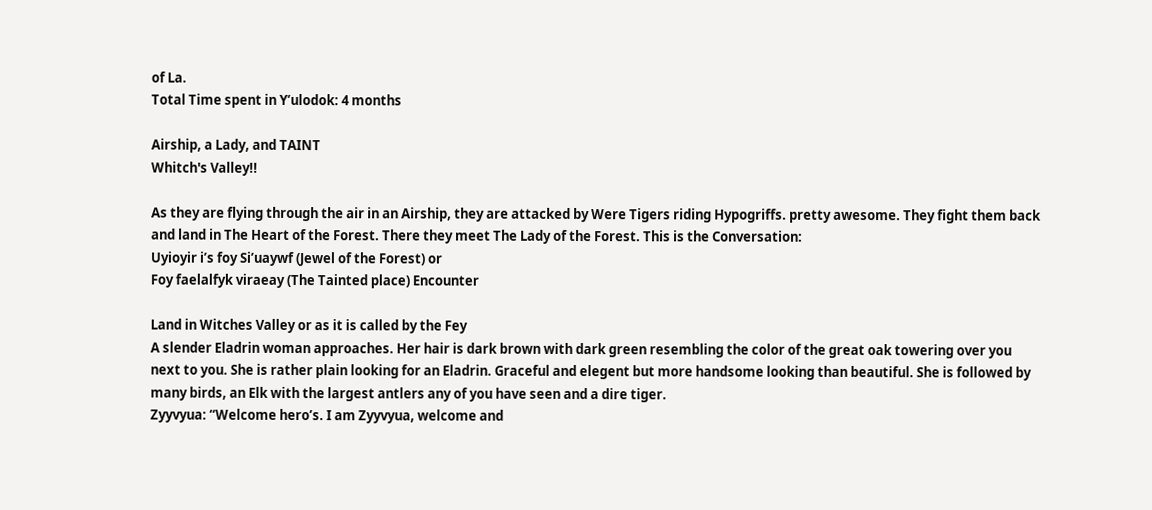of La.
Total Time spent in Y’ulodok: 4 months

Airship, a Lady, and TAINT
Whitch's Valley!!

As they are flying through the air in an Airship, they are attacked by Were Tigers riding Hypogriffs. pretty awesome. They fight them back and land in The Heart of the Forest. There they meet The Lady of the Forest. This is the Conversation:
Uyioyir i’s foy Si’uaywf (Jewel of the Forest) or
Foy faelalfyk viraeay (The Tainted place) Encounter

Land in Witches Valley or as it is called by the Fey
A slender Eladrin woman approaches. Her hair is dark brown with dark green resembling the color of the great oak towering over you next to you. She is rather plain looking for an Eladrin. Graceful and elegent but more handsome looking than beautiful. She is followed by many birds, an Elk with the largest antlers any of you have seen and a dire tiger.
Zyyvyua: “Welcome hero’s. I am Zyyvyua, welcome and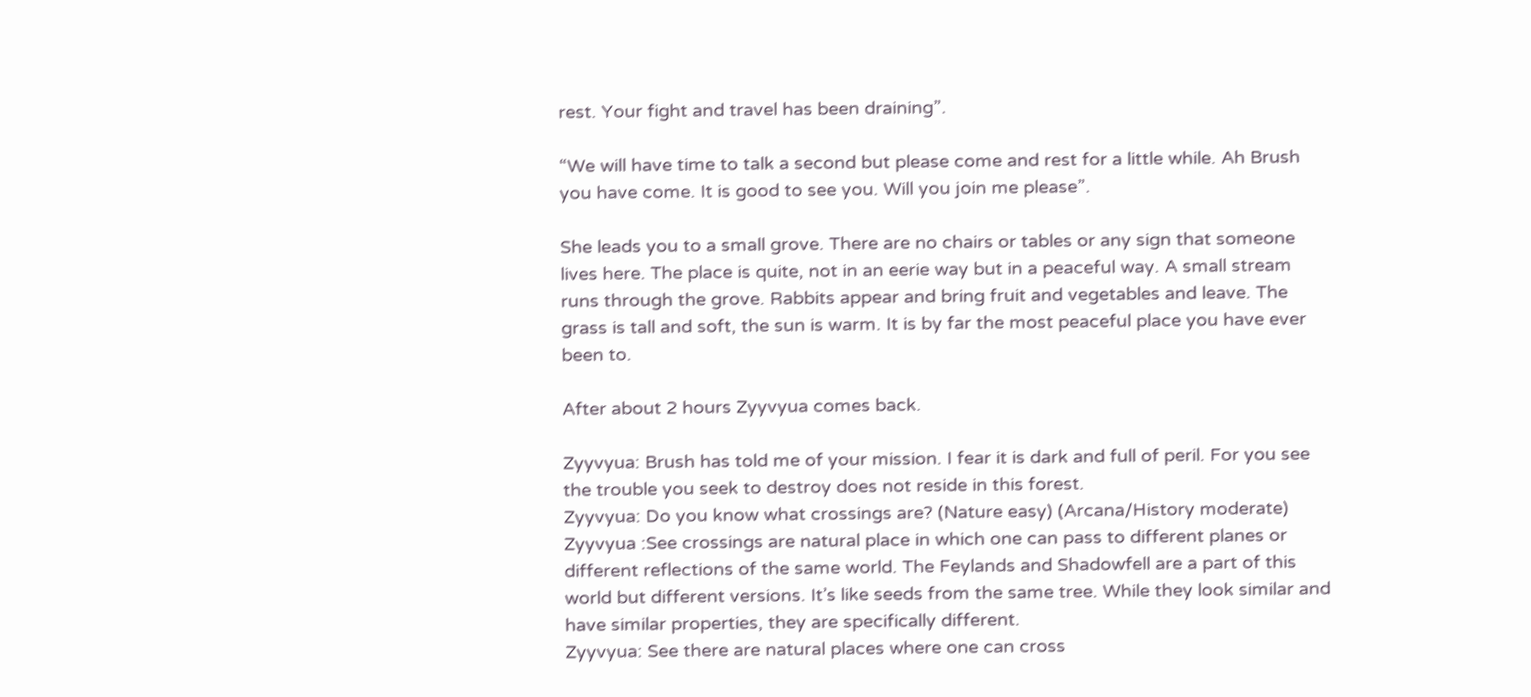rest. Your fight and travel has been draining”.

“We will have time to talk a second but please come and rest for a little while. Ah Brush you have come. It is good to see you. Will you join me please”.

She leads you to a small grove. There are no chairs or tables or any sign that someone lives here. The place is quite, not in an eerie way but in a peaceful way. A small stream runs through the grove. Rabbits appear and bring fruit and vegetables and leave. The grass is tall and soft, the sun is warm. It is by far the most peaceful place you have ever been to.

After about 2 hours Zyyvyua comes back.

Zyyvyua: Brush has told me of your mission. I fear it is dark and full of peril. For you see the trouble you seek to destroy does not reside in this forest.
Zyyvyua: Do you know what crossings are? (Nature easy) (Arcana/History moderate)
Zyyvyua :See crossings are natural place in which one can pass to different planes or different reflections of the same world. The Feylands and Shadowfell are a part of this world but different versions. It’s like seeds from the same tree. While they look similar and have similar properties, they are specifically different.
Zyyvyua: See there are natural places where one can cross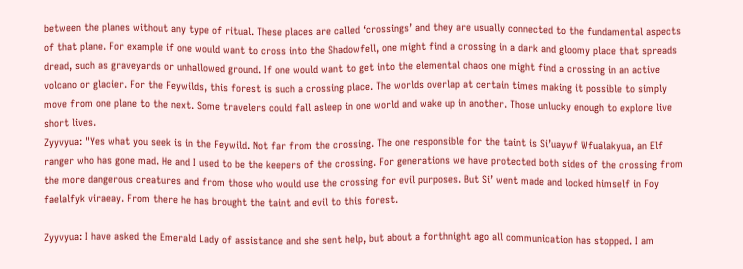between the planes without any type of ritual. These places are called ‘crossings’ and they are usually connected to the fundamental aspects of that plane. For example if one would want to cross into the Shadowfell, one might find a crossing in a dark and gloomy place that spreads dread, such as graveyards or unhallowed ground. If one would want to get into the elemental chaos one might find a crossing in an active volcano or glacier. For the Feywilds, this forest is such a crossing place. The worlds overlap at certain times making it possible to simply move from one plane to the next. Some travelers could fall asleep in one world and wake up in another. Those unlucky enough to explore live short lives.
Zyyvyua: "Yes what you seek is in the Feywild. Not far from the crossing. The one responsible for the taint is Si’uaywf Wfualakyua, an Elf ranger who has gone mad. He and I used to be the keepers of the crossing. For generations we have protected both sides of the crossing from the more dangerous creatures and from those who would use the crossing for evil purposes. But Si’ went made and locked himself in Foy faelalfyk viraeay. From there he has brought the taint and evil to this forest.

Zyyvyua: I have asked the Emerald Lady of assistance and she sent help, but about a forthnight ago all communication has stopped. I am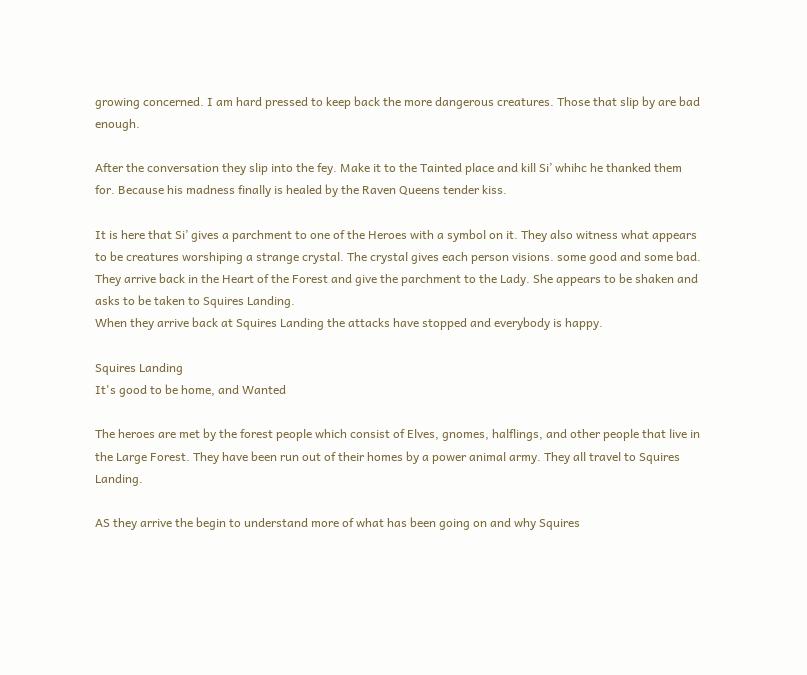growing concerned. I am hard pressed to keep back the more dangerous creatures. Those that slip by are bad enough.

After the conversation they slip into the fey. Make it to the Tainted place and kill Si’ whihc he thanked them for. Because his madness finally is healed by the Raven Queens tender kiss.

It is here that Si’ gives a parchment to one of the Heroes with a symbol on it. They also witness what appears to be creatures worshiping a strange crystal. The crystal gives each person visions. some good and some bad. They arrive back in the Heart of the Forest and give the parchment to the Lady. She appears to be shaken and asks to be taken to Squires Landing.
When they arrive back at Squires Landing the attacks have stopped and everybody is happy.

Squires Landing
It's good to be home, and Wanted

The heroes are met by the forest people which consist of Elves, gnomes, halflings, and other people that live in the Large Forest. They have been run out of their homes by a power animal army. They all travel to Squires Landing.

AS they arrive the begin to understand more of what has been going on and why Squires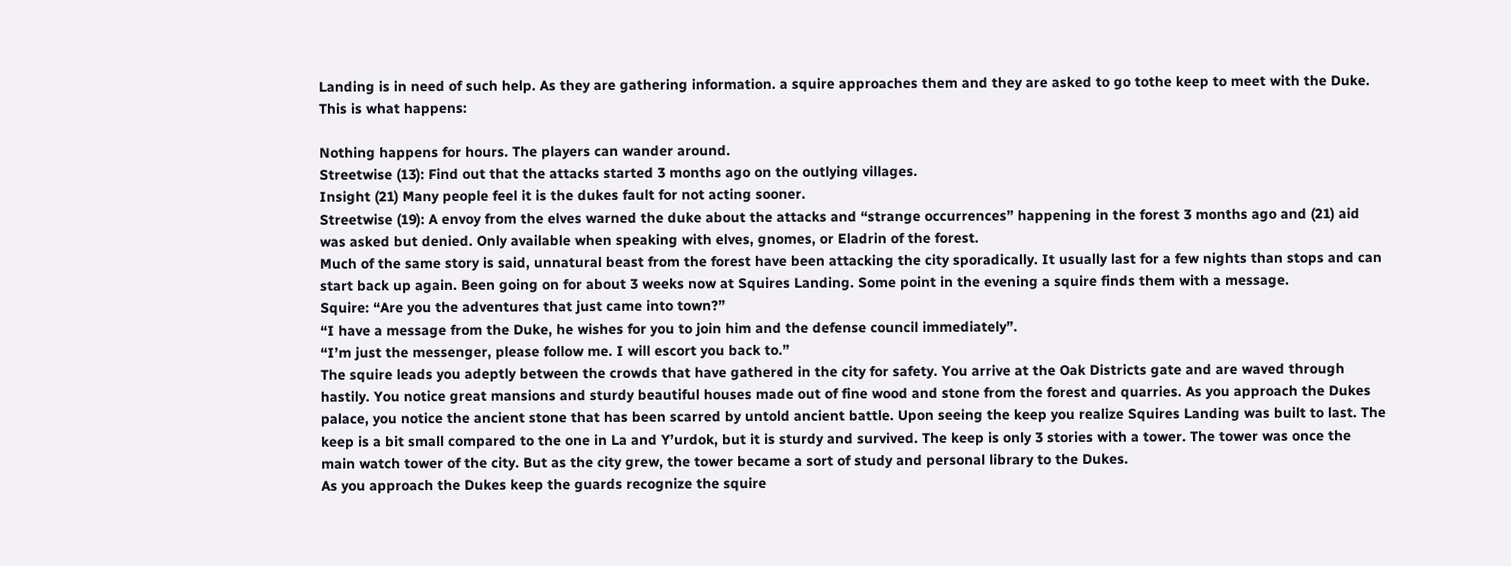Landing is in need of such help. As they are gathering information. a squire approaches them and they are asked to go tothe keep to meet with the Duke. This is what happens:

Nothing happens for hours. The players can wander around.
Streetwise (13): Find out that the attacks started 3 months ago on the outlying villages.
Insight (21) Many people feel it is the dukes fault for not acting sooner.
Streetwise (19): A envoy from the elves warned the duke about the attacks and “strange occurrences” happening in the forest 3 months ago and (21) aid was asked but denied. Only available when speaking with elves, gnomes, or Eladrin of the forest.
Much of the same story is said, unnatural beast from the forest have been attacking the city sporadically. It usually last for a few nights than stops and can start back up again. Been going on for about 3 weeks now at Squires Landing. Some point in the evening a squire finds them with a message.
Squire: “Are you the adventures that just came into town?”
“I have a message from the Duke, he wishes for you to join him and the defense council immediately”.
“I’m just the messenger, please follow me. I will escort you back to.”
The squire leads you adeptly between the crowds that have gathered in the city for safety. You arrive at the Oak Districts gate and are waved through hastily. You notice great mansions and sturdy beautiful houses made out of fine wood and stone from the forest and quarries. As you approach the Dukes palace, you notice the ancient stone that has been scarred by untold ancient battle. Upon seeing the keep you realize Squires Landing was built to last. The keep is a bit small compared to the one in La and Y’urdok, but it is sturdy and survived. The keep is only 3 stories with a tower. The tower was once the main watch tower of the city. But as the city grew, the tower became a sort of study and personal library to the Dukes.
As you approach the Dukes keep the guards recognize the squire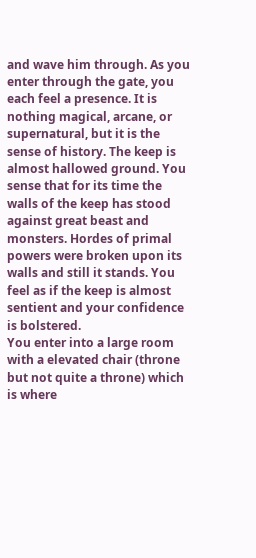and wave him through. As you enter through the gate, you each feel a presence. It is nothing magical, arcane, or supernatural, but it is the sense of history. The keep is almost hallowed ground. You sense that for its time the walls of the keep has stood against great beast and monsters. Hordes of primal powers were broken upon its walls and still it stands. You feel as if the keep is almost sentient and your confidence is bolstered.
You enter into a large room with a elevated chair (throne but not quite a throne) which is where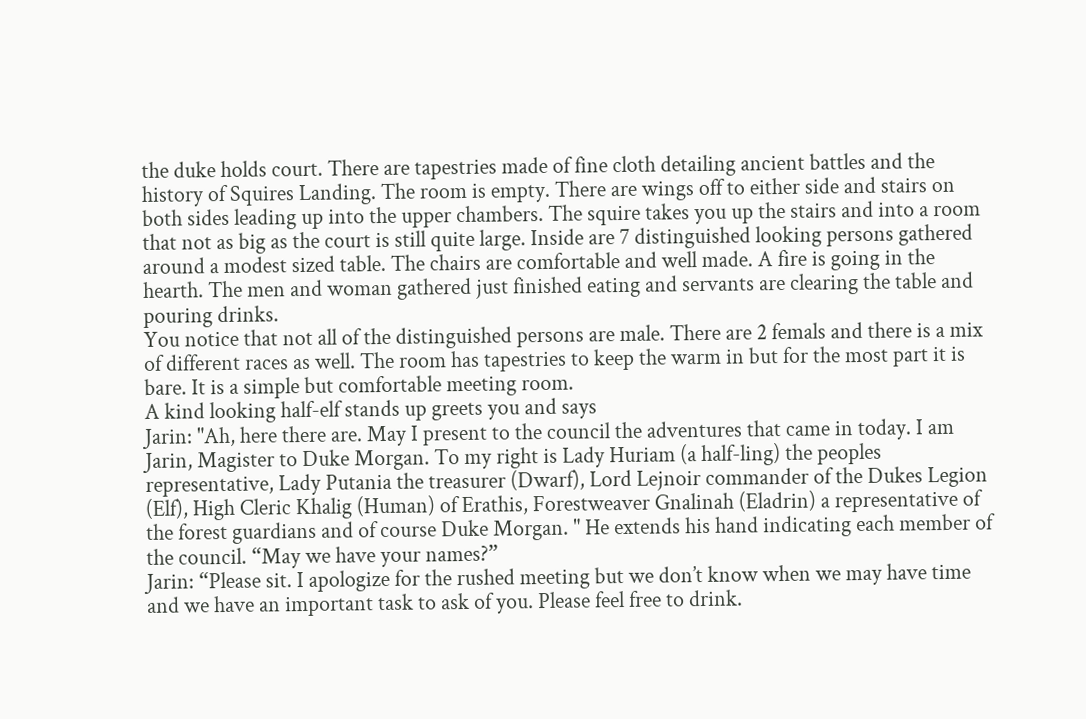the duke holds court. There are tapestries made of fine cloth detailing ancient battles and the history of Squires Landing. The room is empty. There are wings off to either side and stairs on both sides leading up into the upper chambers. The squire takes you up the stairs and into a room that not as big as the court is still quite large. Inside are 7 distinguished looking persons gathered around a modest sized table. The chairs are comfortable and well made. A fire is going in the hearth. The men and woman gathered just finished eating and servants are clearing the table and pouring drinks.
You notice that not all of the distinguished persons are male. There are 2 femals and there is a mix of different races as well. The room has tapestries to keep the warm in but for the most part it is bare. It is a simple but comfortable meeting room.
A kind looking half-elf stands up greets you and says
Jarin: "Ah, here there are. May I present to the council the adventures that came in today. I am Jarin, Magister to Duke Morgan. To my right is Lady Huriam (a half-ling) the peoples representative, Lady Putania the treasurer (Dwarf), Lord Lejnoir commander of the Dukes Legion (Elf), High Cleric Khalig (Human) of Erathis, Forestweaver Gnalinah (Eladrin) a representative of the forest guardians and of course Duke Morgan. " He extends his hand indicating each member of the council. “May we have your names?”
Jarin: “Please sit. I apologize for the rushed meeting but we don’t know when we may have time and we have an important task to ask of you. Please feel free to drink.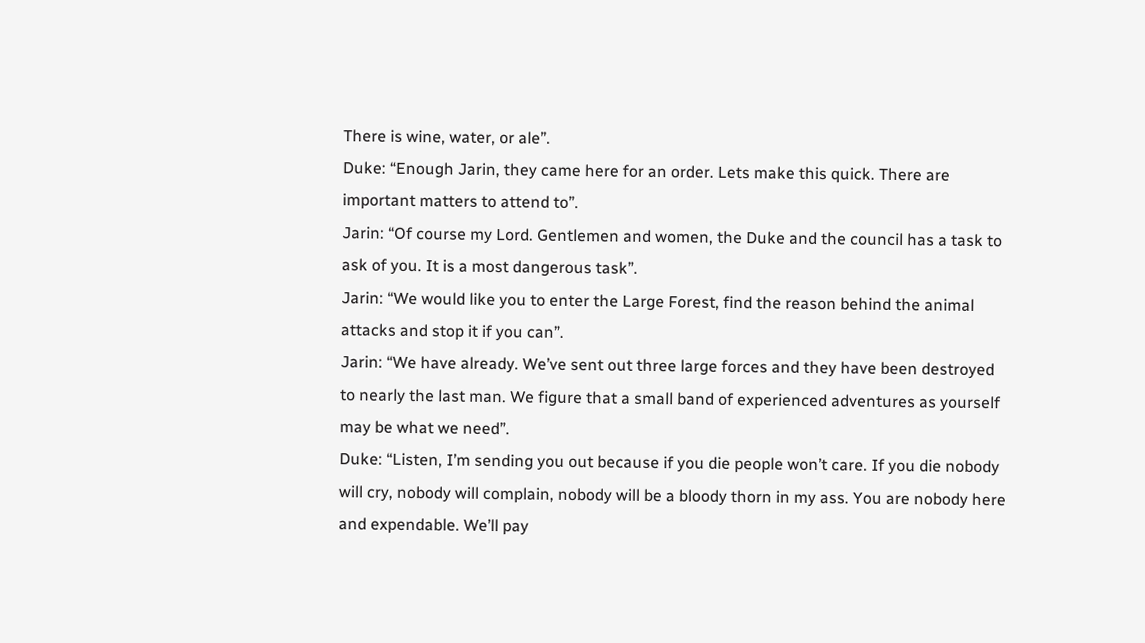There is wine, water, or ale”.
Duke: “Enough Jarin, they came here for an order. Lets make this quick. There are important matters to attend to”.
Jarin: “Of course my Lord. Gentlemen and women, the Duke and the council has a task to ask of you. It is a most dangerous task”.
Jarin: “We would like you to enter the Large Forest, find the reason behind the animal attacks and stop it if you can”.
Jarin: “We have already. We’ve sent out three large forces and they have been destroyed to nearly the last man. We figure that a small band of experienced adventures as yourself may be what we need”.
Duke: “Listen, I’m sending you out because if you die people won’t care. If you die nobody will cry, nobody will complain, nobody will be a bloody thorn in my ass. You are nobody here and expendable. We’ll pay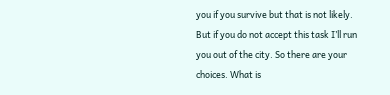you if you survive but that is not likely. But if you do not accept this task I’ll run you out of the city. So there are your choices. What is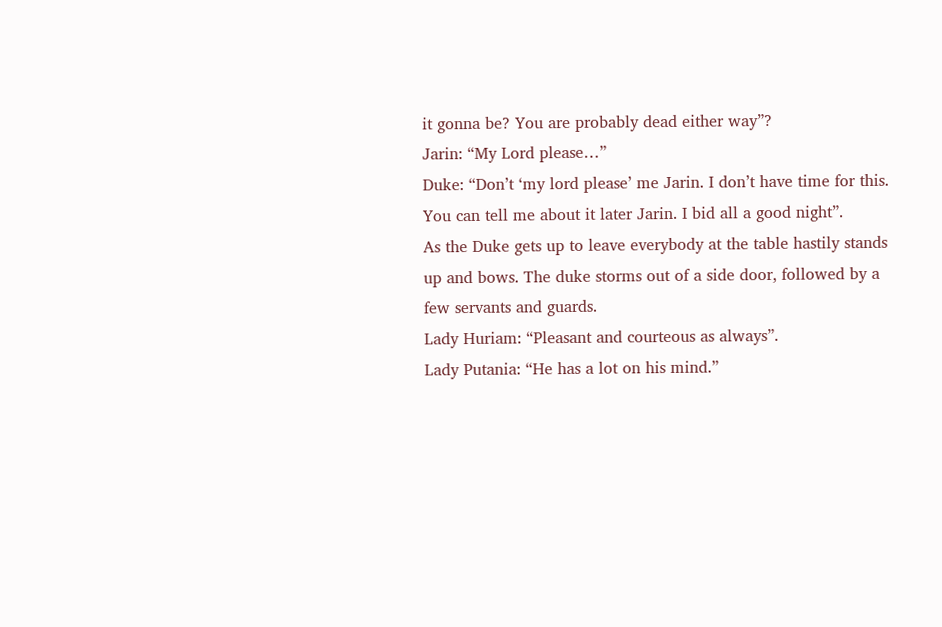it gonna be? You are probably dead either way”?
Jarin: “My Lord please…”
Duke: “Don’t ‘my lord please’ me Jarin. I don’t have time for this. You can tell me about it later Jarin. I bid all a good night”.
As the Duke gets up to leave everybody at the table hastily stands up and bows. The duke storms out of a side door, followed by a few servants and guards.
Lady Huriam: “Pleasant and courteous as always”.
Lady Putania: “He has a lot on his mind.”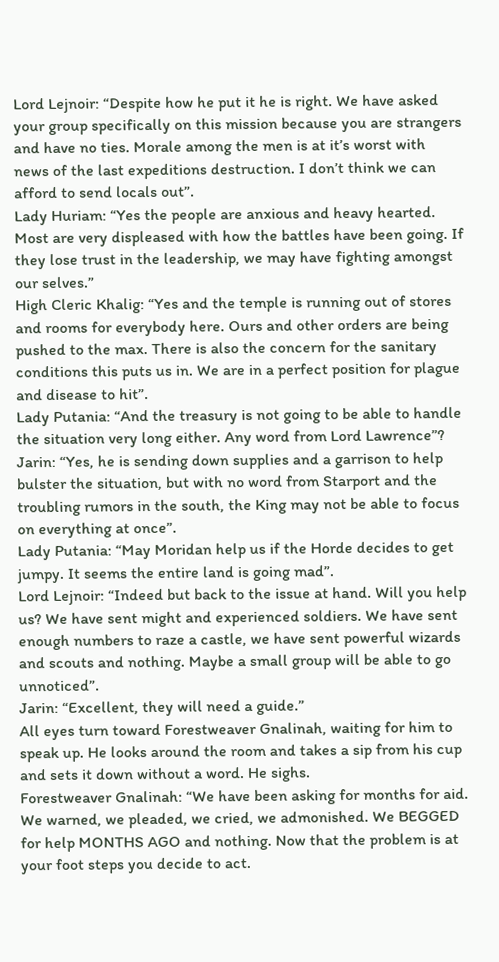Lord Lejnoir: “Despite how he put it he is right. We have asked your group specifically on this mission because you are strangers and have no ties. Morale among the men is at it’s worst with news of the last expeditions destruction. I don’t think we can afford to send locals out”.
Lady Huriam: “Yes the people are anxious and heavy hearted. Most are very displeased with how the battles have been going. If they lose trust in the leadership, we may have fighting amongst our selves.”
High Cleric Khalig: “Yes and the temple is running out of stores and rooms for everybody here. Ours and other orders are being pushed to the max. There is also the concern for the sanitary conditions this puts us in. We are in a perfect position for plague and disease to hit”.
Lady Putania: “And the treasury is not going to be able to handle the situation very long either. Any word from Lord Lawrence”?
Jarin: “Yes, he is sending down supplies and a garrison to help bulster the situation, but with no word from Starport and the troubling rumors in the south, the King may not be able to focus on everything at once”.
Lady Putania: “May Moridan help us if the Horde decides to get jumpy. It seems the entire land is going mad”.
Lord Lejnoir: “Indeed but back to the issue at hand. Will you help us? We have sent might and experienced soldiers. We have sent enough numbers to raze a castle, we have sent powerful wizards and scouts and nothing. Maybe a small group will be able to go unnoticed”.
Jarin: “Excellent, they will need a guide.”
All eyes turn toward Forestweaver Gnalinah, waiting for him to speak up. He looks around the room and takes a sip from his cup and sets it down without a word. He sighs.
Forestweaver Gnalinah: “We have been asking for months for aid. We warned, we pleaded, we cried, we admonished. We BEGGED for help MONTHS AGO and nothing. Now that the problem is at your foot steps you decide to act.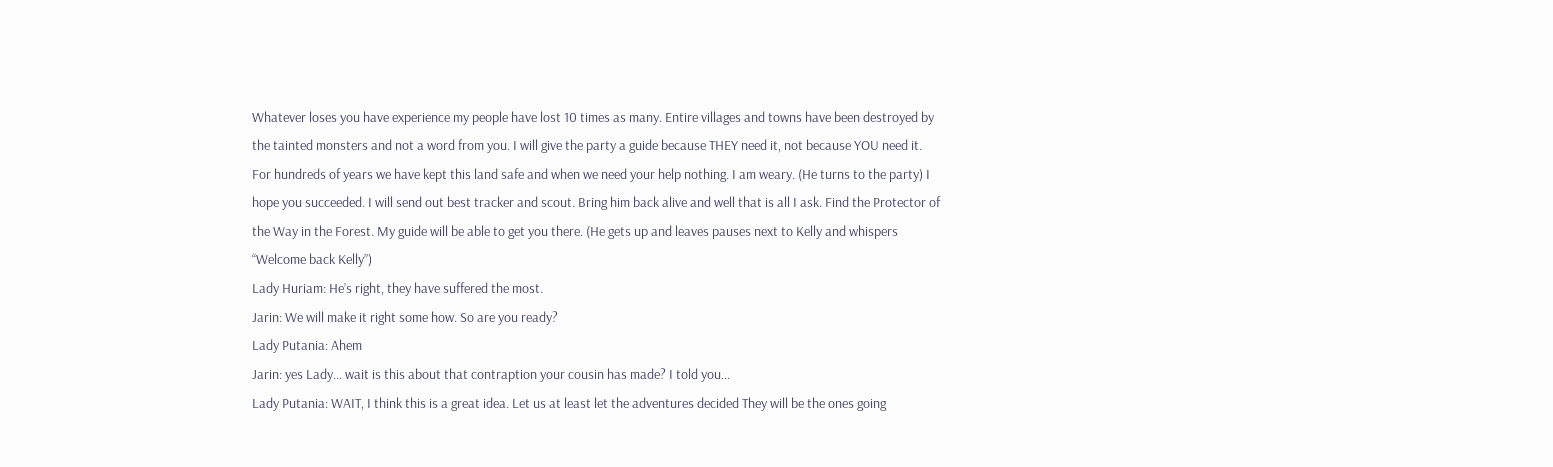Whatever loses you have experience my people have lost 10 times as many. Entire villages and towns have been destroyed by the tainted monsters and not a word from you. I will give the party a guide because THEY need it, not because YOU need it. For hundreds of years we have kept this land safe and when we need your help nothing. I am weary. (He turns to the party) I hope you succeeded. I will send out best tracker and scout. Bring him back alive and well that is all I ask. Find the Protector of the Way in the Forest. My guide will be able to get you there. (He gets up and leaves pauses next to Kelly and whispers “Welcome back Kelly”)
Lady Huriam: He’s right, they have suffered the most.
Jarin: We will make it right some how. So are you ready?
Lady Putania: Ahem
Jarin: yes Lady… wait is this about that contraption your cousin has made? I told you…
Lady Putania: WAIT, I think this is a great idea. Let us at least let the adventures decided They will be the ones going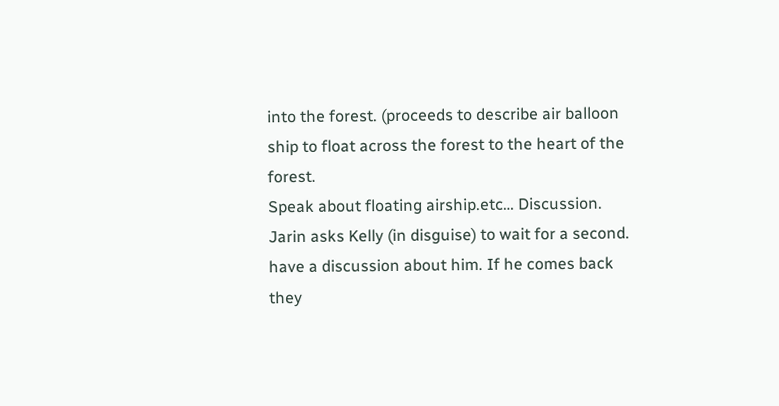into the forest. (proceeds to describe air balloon ship to float across the forest to the heart of the forest.
Speak about floating airship.etc… Discussion.
Jarin asks Kelly (in disguise) to wait for a second. have a discussion about him. If he comes back they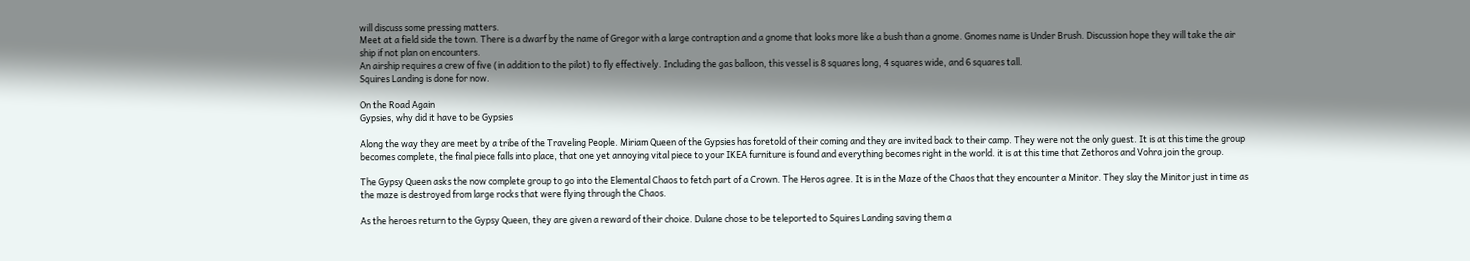will discuss some pressing matters.
Meet at a field side the town. There is a dwarf by the name of Gregor with a large contraption and a gnome that looks more like a bush than a gnome. Gnomes name is Under Brush. Discussion hope they will take the air ship if not plan on encounters.
An airship requires a crew of five (in addition to the pilot) to fly effectively. Including the gas balloon, this vessel is 8 squares long, 4 squares wide, and 6 squares tall.
Squires Landing is done for now.

On the Road Again
Gypsies, why did it have to be Gypsies

Along the way they are meet by a tribe of the Traveling People. Miriam Queen of the Gypsies has foretold of their coming and they are invited back to their camp. They were not the only guest. It is at this time the group becomes complete, the final piece falls into place, that one yet annoying vital piece to your IKEA furniture is found and everything becomes right in the world. it is at this time that Zethoros and Vohra join the group.

The Gypsy Queen asks the now complete group to go into the Elemental Chaos to fetch part of a Crown. The Heros agree. It is in the Maze of the Chaos that they encounter a Minitor. They slay the Minitor just in time as the maze is destroyed from large rocks that were flying through the Chaos.

As the heroes return to the Gypsy Queen, they are given a reward of their choice. Dulane chose to be teleported to Squires Landing saving them a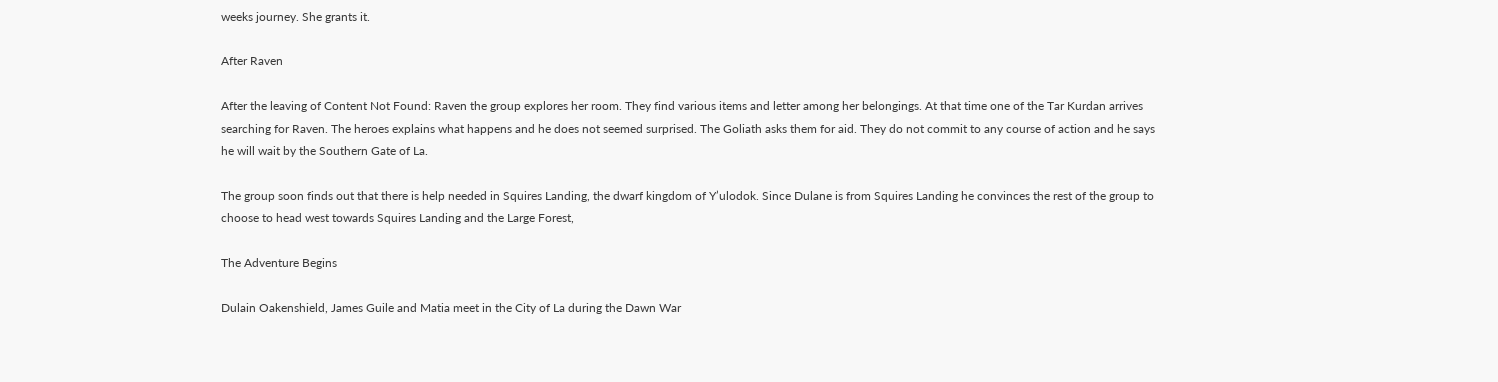weeks journey. She grants it.

After Raven

After the leaving of Content Not Found: Raven the group explores her room. They find various items and letter among her belongings. At that time one of the Tar Kurdan arrives searching for Raven. The heroes explains what happens and he does not seemed surprised. The Goliath asks them for aid. They do not commit to any course of action and he says he will wait by the Southern Gate of La.

The group soon finds out that there is help needed in Squires Landing, the dwarf kingdom of Y’ulodok. Since Dulane is from Squires Landing he convinces the rest of the group to choose to head west towards Squires Landing and the Large Forest,

The Adventure Begins

Dulain Oakenshield, James Guile and Matia meet in the City of La during the Dawn War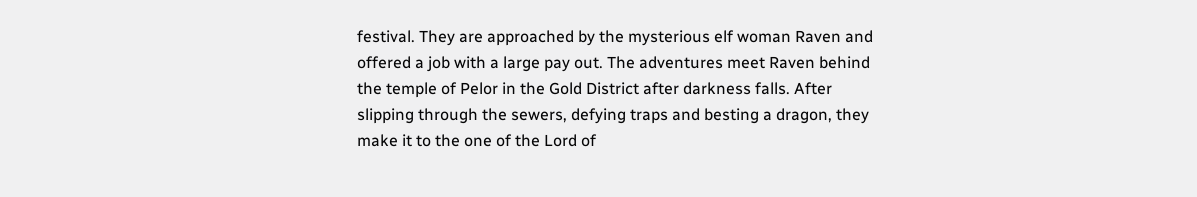festival. They are approached by the mysterious elf woman Raven and offered a job with a large pay out. The adventures meet Raven behind the temple of Pelor in the Gold District after darkness falls. After slipping through the sewers, defying traps and besting a dragon, they make it to the one of the Lord of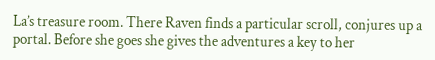La’s treasure room. There Raven finds a particular scroll, conjures up a portal. Before she goes she gives the adventures a key to her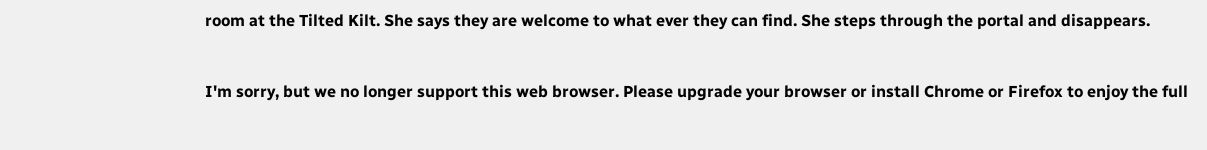room at the Tilted Kilt. She says they are welcome to what ever they can find. She steps through the portal and disappears.


I'm sorry, but we no longer support this web browser. Please upgrade your browser or install Chrome or Firefox to enjoy the full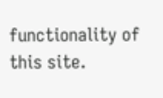functionality of this site.